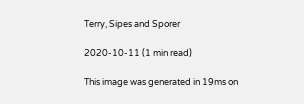Terry, Sipes and Sporer

2020-10-11 (1 min read)

This image was generated in 19ms on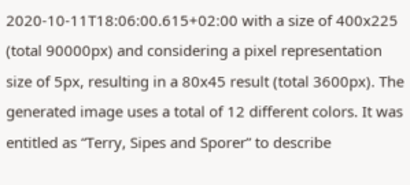2020-10-11T18:06:00.615+02:00 with a size of 400x225 (total 90000px) and considering a pixel representation size of 5px, resulting in a 80x45 result (total 3600px). The generated image uses a total of 12 different colors. It was entitled as “Terry, Sipes and Sporer” to describe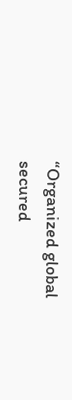“Organized global secured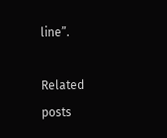line”.

Related posts